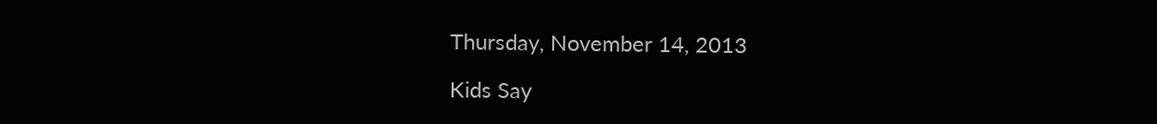Thursday, November 14, 2013

Kids Say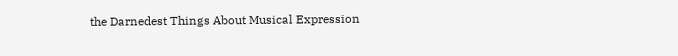the Darnedest Things About Musical Expression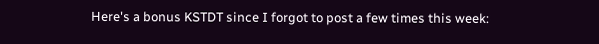Here's a bonus KSTDT since I forgot to post a few times this week: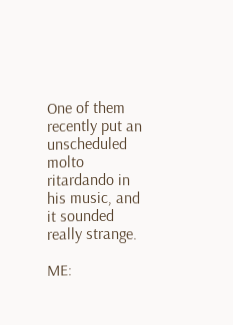One of them recently put an unscheduled molto ritardando in his music, and it sounded really strange.

ME: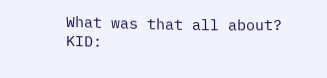What was that all about?
KID: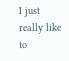I just really like to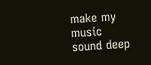make my music sound deep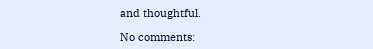and thoughtful.

No comments: